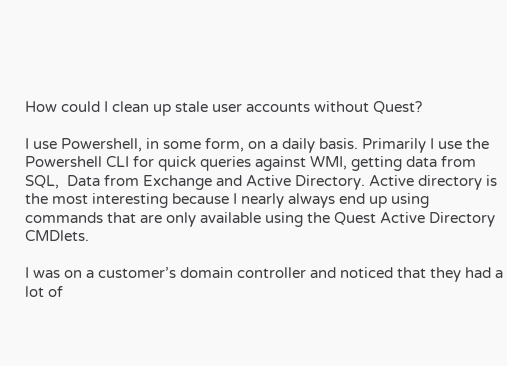How could I clean up stale user accounts without Quest?

I use Powershell, in some form, on a daily basis. Primarily I use the Powershell CLI for quick queries against WMI, getting data from SQL,  Data from Exchange and Active Directory. Active directory is the most interesting because I nearly always end up using commands that are only available using the Quest Active Directory CMDlets.

I was on a customer’s domain controller and noticed that they had a lot of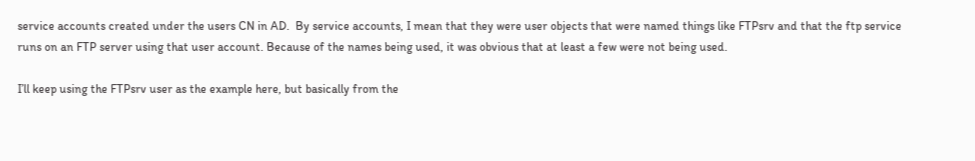service accounts created under the users CN in AD.  By service accounts, I mean that they were user objects that were named things like FTPsrv and that the ftp service runs on an FTP server using that user account. Because of the names being used, it was obvious that at least a few were not being used.

I’ll keep using the FTPsrv user as the example here, but basically from the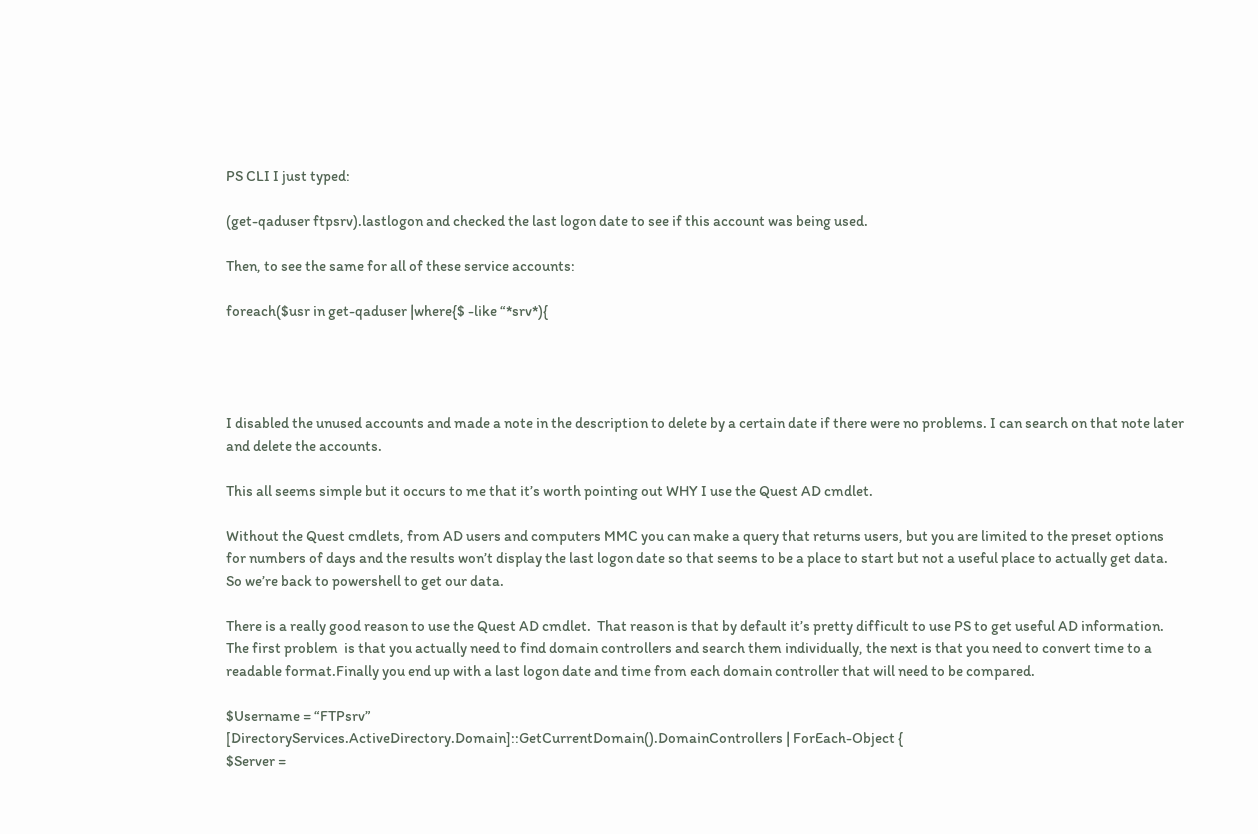PS CLI I just typed:

(get-qaduser ftpsrv).lastlogon and checked the last logon date to see if this account was being used.

Then, to see the same for all of these service accounts:

foreach($usr in get-qaduser |where{$ -like “*srv*){




I disabled the unused accounts and made a note in the description to delete by a certain date if there were no problems. I can search on that note later and delete the accounts.

This all seems simple but it occurs to me that it’s worth pointing out WHY I use the Quest AD cmdlet.

Without the Quest cmdlets, from AD users and computers MMC you can make a query that returns users, but you are limited to the preset options for numbers of days and the results won’t display the last logon date so that seems to be a place to start but not a useful place to actually get data. So we’re back to powershell to get our data.

There is a really good reason to use the Quest AD cmdlet.  That reason is that by default it’s pretty difficult to use PS to get useful AD information.  The first problem  is that you actually need to find domain controllers and search them individually, the next is that you need to convert time to a readable format.Finally you end up with a last logon date and time from each domain controller that will need to be compared.

$Username = “FTPsrv”
[DirectoryServices.ActiveDirectory.Domain]::GetCurrentDomain().DomainControllers | ForEach-Object {
$Server =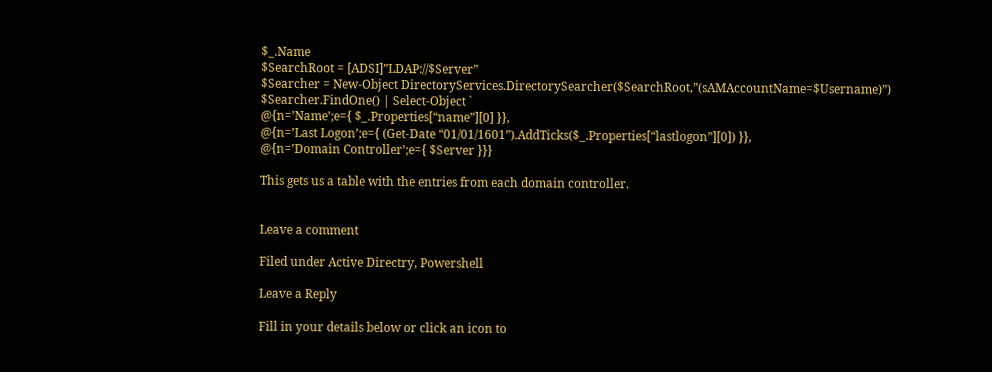$_.Name
$SearchRoot = [ADSI]”LDAP://$Server”
$Searcher = New-Object DirectoryServices.DirectorySearcher($SearchRoot,”(sAMAccountName=$Username)”)
$Searcher.FindOne() | Select-Object `
@{n=’Name’;e={ $_.Properties[“name”][0] }},
@{n=’Last Logon’;e={ (Get-Date “01/01/1601”).AddTicks($_.Properties[“lastlogon”][0]) }},
@{n=’Domain Controller’;e={ $Server }}}

This gets us a table with the entries from each domain controller.


Leave a comment

Filed under Active Directry, Powershell

Leave a Reply

Fill in your details below or click an icon to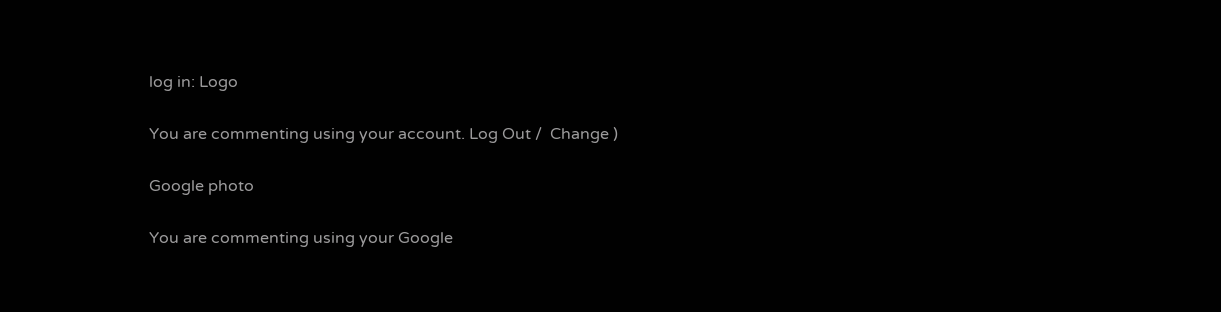log in: Logo

You are commenting using your account. Log Out /  Change )

Google photo

You are commenting using your Google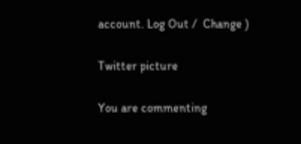account. Log Out /  Change )

Twitter picture

You are commenting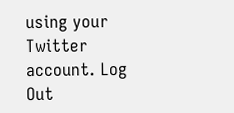using your Twitter account. Log Out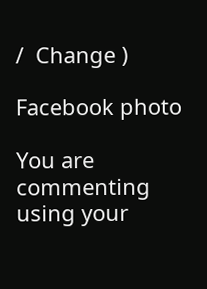/  Change )

Facebook photo

You are commenting using your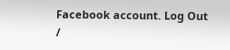Facebook account. Log Out /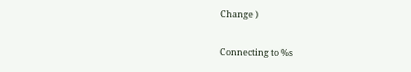Change )

Connecting to %s